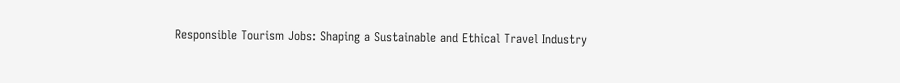Responsible Tourism Jobs: Shaping a Sustainable and Ethical Travel Industry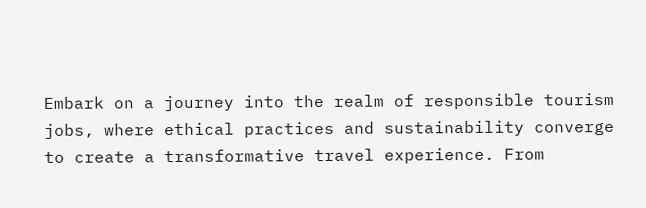Embark on a journey into the realm of responsible tourism jobs, where ethical practices and sustainability converge to create a transformative travel experience. From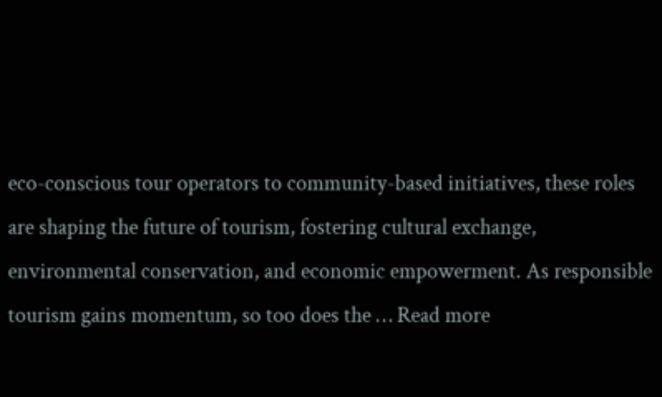eco-conscious tour operators to community-based initiatives, these roles are shaping the future of tourism, fostering cultural exchange, environmental conservation, and economic empowerment. As responsible tourism gains momentum, so too does the … Read more